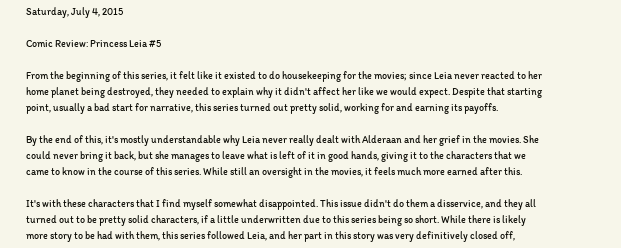Saturday, July 4, 2015

Comic Review: Princess Leia #5

From the beginning of this series, it felt like it existed to do housekeeping for the movies; since Leia never reacted to her home planet being destroyed, they needed to explain why it didn't affect her like we would expect. Despite that starting point, usually a bad start for narrative, this series turned out pretty solid, working for and earning its payoffs.

By the end of this, it's mostly understandable why Leia never really dealt with Alderaan and her grief in the movies. She could never bring it back, but she manages to leave what is left of it in good hands, giving it to the characters that we came to know in the course of this series. While still an oversight in the movies, it feels much more earned after this.

It's with these characters that I find myself somewhat disappointed. This issue didn't do them a disservice, and they all turned out to be pretty solid characters, if a little underwritten due to this series being so short. While there is likely more story to be had with them, this series followed Leia, and her part in this story was very definitively closed off,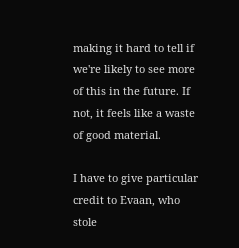making it hard to tell if we're likely to see more of this in the future. If not, it feels like a waste of good material.

I have to give particular credit to Evaan, who stole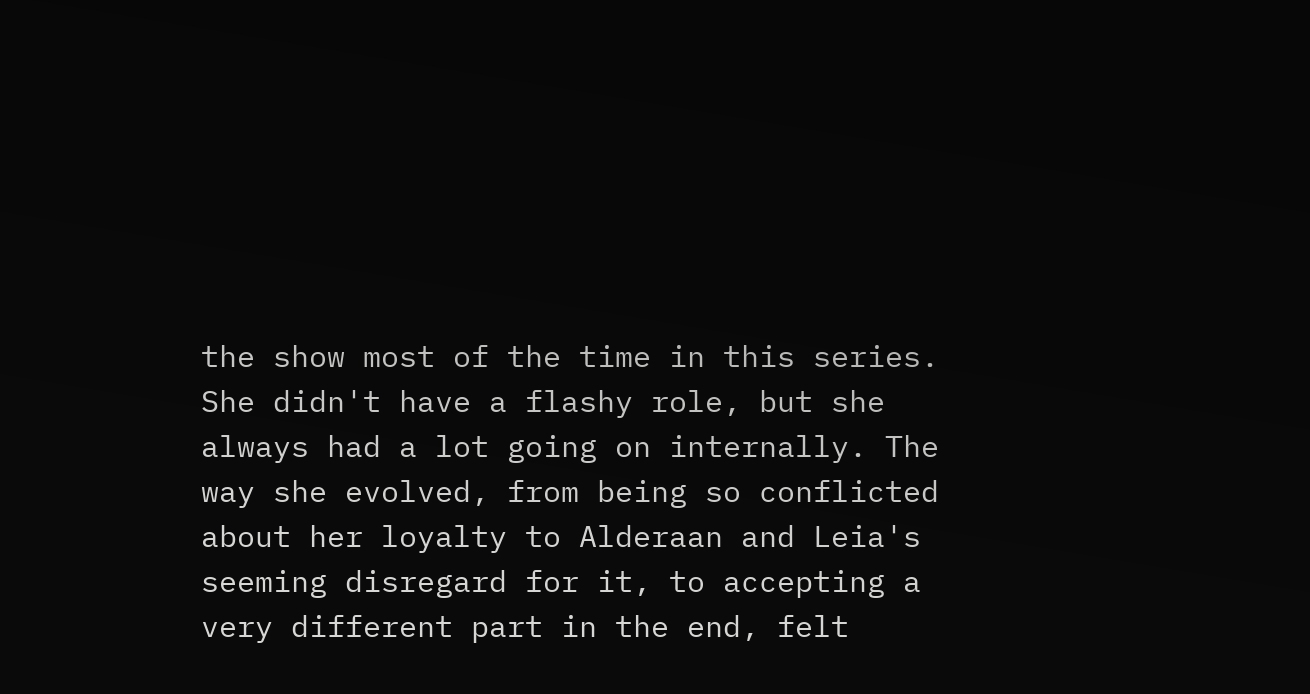the show most of the time in this series. She didn't have a flashy role, but she always had a lot going on internally. The way she evolved, from being so conflicted about her loyalty to Alderaan and Leia's seeming disregard for it, to accepting a very different part in the end, felt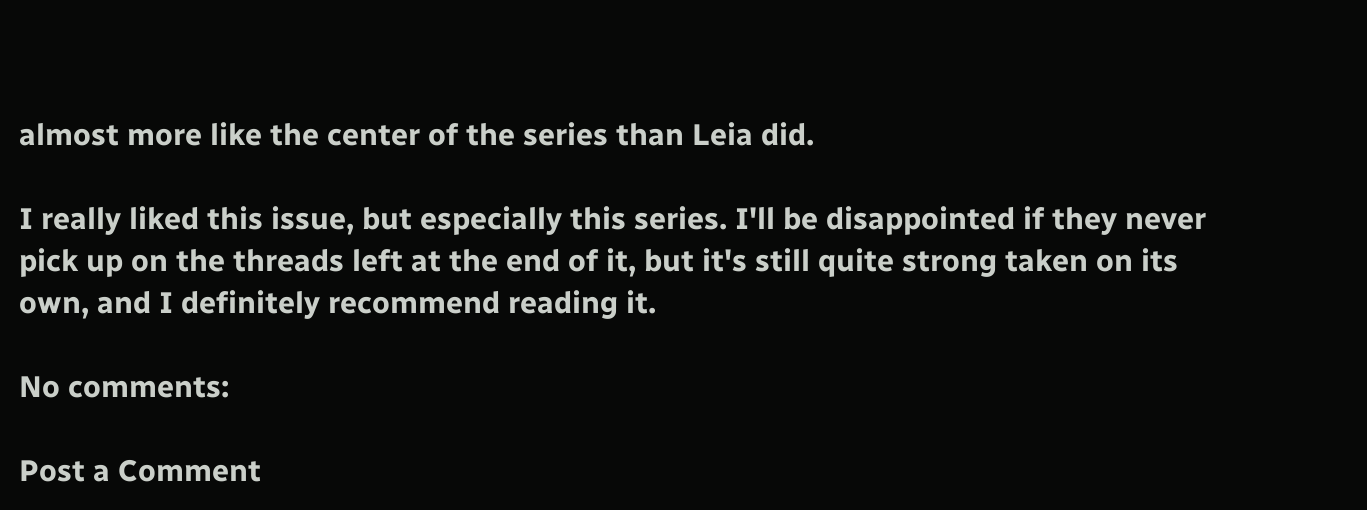almost more like the center of the series than Leia did.

I really liked this issue, but especially this series. I'll be disappointed if they never pick up on the threads left at the end of it, but it's still quite strong taken on its own, and I definitely recommend reading it.

No comments:

Post a Comment